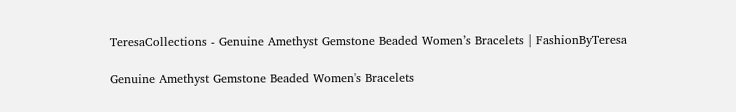TeresaCollections - Genuine Amethyst Gemstone Beaded Women’s Bracelets | FashionByTeresa

Genuine Amethyst Gemstone Beaded Women's Bracelets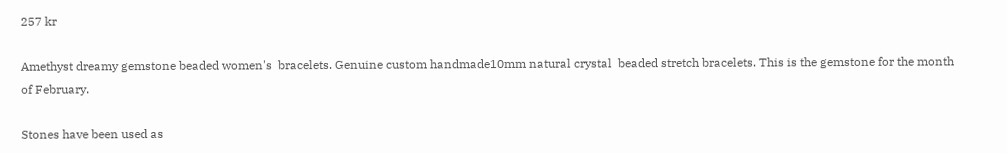257 kr

Amethyst dreamy gemstone beaded women's  bracelets. Genuine custom handmade10mm natural crystal  beaded stretch bracelets. This is the gemstone for the month of February.

Stones have been used as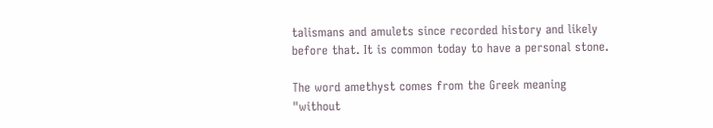talismans and amulets since recorded history and likely before that. It is common today to have a personal stone.

The word amethyst comes from the Greek meaning "without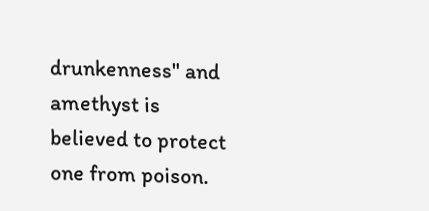drunkenness" and amethyst is believed to protect one from poison.